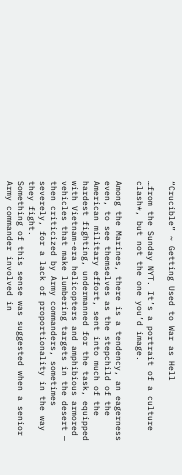“Crucible” ~ Getting Used to War as Hell

…from the Sunday NYT. It’s a portrait of a culture clash*, but not the one you’d image.

Among the Marines, there is a tendency, an eagerness even, to see themselves as the stepchild of the American military effort, sent into much of the hardest fighting, undermanned for the task, equipped with Vietnam-era helicopters and amphibious armored vehicles that make lumbering targets in the desert — then criticized by Army commanders, sometimes severely, for a lack of proportionality in the way they fight.
Something of this sense was suggested when a senior Army commander involved in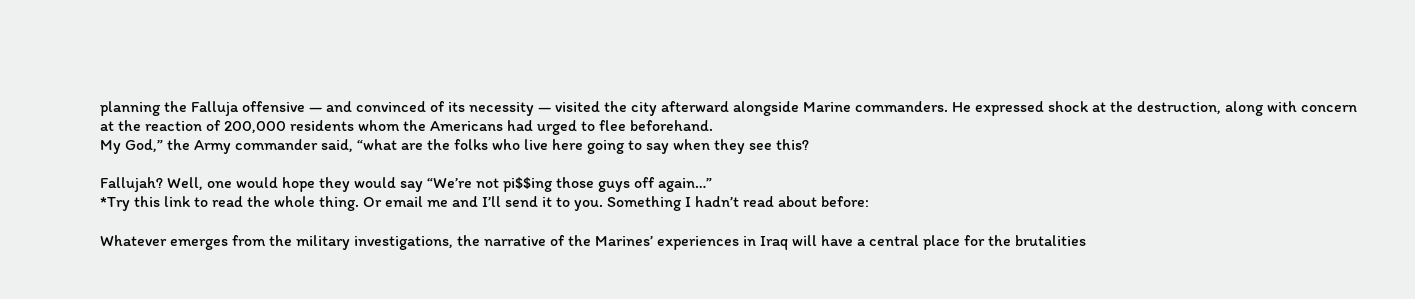planning the Falluja offensive — and convinced of its necessity — visited the city afterward alongside Marine commanders. He expressed shock at the destruction, along with concern at the reaction of 200,000 residents whom the Americans had urged to flee beforehand.
My God,” the Army commander said, “what are the folks who live here going to say when they see this?

Fallujah? Well, one would hope they would say “We’re not pi$$ing those guys off again…”
*Try this link to read the whole thing. Or email me and I’ll send it to you. Something I hadn’t read about before:

Whatever emerges from the military investigations, the narrative of the Marines’ experiences in Iraq will have a central place for the brutalities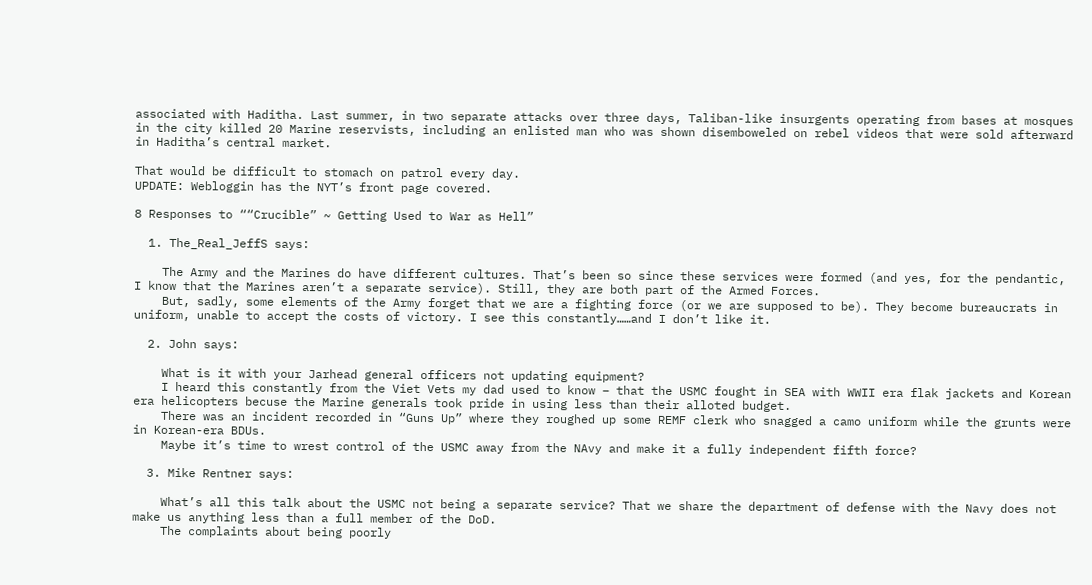associated with Haditha. Last summer, in two separate attacks over three days, Taliban-like insurgents operating from bases at mosques in the city killed 20 Marine reservists, including an enlisted man who was shown disemboweled on rebel videos that were sold afterward in Haditha’s central market.

That would be difficult to stomach on patrol every day.
UPDATE: Webloggin has the NYT’s front page covered.

8 Responses to ““Crucible” ~ Getting Used to War as Hell”

  1. The_Real_JeffS says:

    The Army and the Marines do have different cultures. That’s been so since these services were formed (and yes, for the pendantic, I know that the Marines aren’t a separate service). Still, they are both part of the Armed Forces.
    But, sadly, some elements of the Army forget that we are a fighting force (or we are supposed to be). They become bureaucrats in uniform, unable to accept the costs of victory. I see this constantly……and I don’t like it.

  2. John says:

    What is it with your Jarhead general officers not updating equipment?
    I heard this constantly from the Viet Vets my dad used to know – that the USMC fought in SEA with WWII era flak jackets and Korean era helicopters becuse the Marine generals took pride in using less than their alloted budget.
    There was an incident recorded in “Guns Up” where they roughed up some REMF clerk who snagged a camo uniform while the grunts were in Korean-era BDUs.
    Maybe it’s time to wrest control of the USMC away from the NAvy and make it a fully independent fifth force?

  3. Mike Rentner says:

    What’s all this talk about the USMC not being a separate service? That we share the department of defense with the Navy does not make us anything less than a full member of the DoD.
    The complaints about being poorly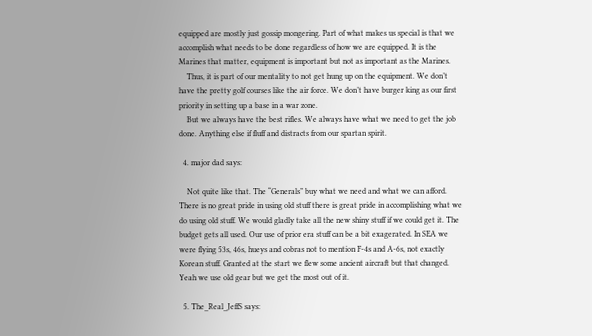equipped are mostly just gossip mongering. Part of what makes us special is that we accomplish what needs to be done regardless of how we are equipped. It is the Marines that matter, equipment is important but not as important as the Marines.
    Thus, it is part of our mentality to not get hung up on the equipment. We don’t have the pretty golf courses like the air force. We don’t have burger king as our first priority in setting up a base in a war zone.
    But we always have the best rifles. We always have what we need to get the job done. Anything else if fluff and distracts from our spartan spirit.

  4. major dad says:

    Not quite like that. The “Generals” buy what we need and what we can afford. There is no great pride in using old stuff there is great pride in accomplishing what we do using old stuff. We would gladly take all the new shiny stuff if we could get it. The budget gets all used. Our use of prior era stuff can be a bit exagerated. In SEA we were flying 53s, 46s, hueys and cobras not to mention F-4s and A-6s, not exactly Korean stuff. Granted at the start we flew some ancient aircraft but that changed. Yeah we use old gear but we get the most out of it.

  5. The_Real_JeffS says: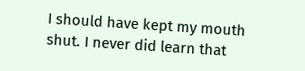I should have kept my mouth shut. I never did learn that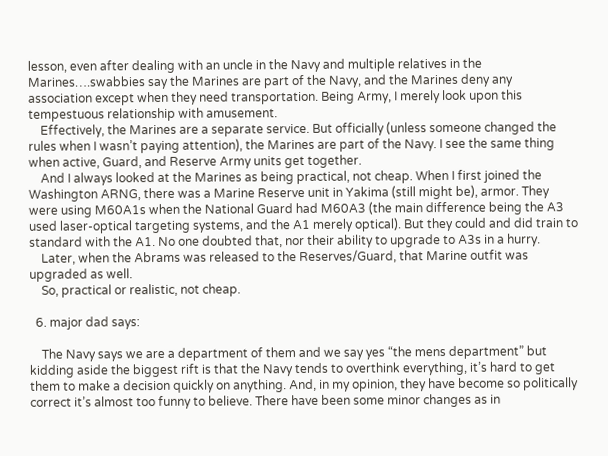lesson, even after dealing with an uncle in the Navy and multiple relatives in the Marines….swabbies say the Marines are part of the Navy, and the Marines deny any association except when they need transportation. Being Army, I merely look upon this tempestuous relationship with amusement.
    Effectively, the Marines are a separate service. But officially (unless someone changed the rules when I wasn’t paying attention), the Marines are part of the Navy. I see the same thing when active, Guard, and Reserve Army units get together.
    And I always looked at the Marines as being practical, not cheap. When I first joined the Washington ARNG, there was a Marine Reserve unit in Yakima (still might be), armor. They were using M60A1s when the National Guard had M60A3 (the main difference being the A3 used laser-optical targeting systems, and the A1 merely optical). But they could and did train to standard with the A1. No one doubted that, nor their ability to upgrade to A3s in a hurry.
    Later, when the Abrams was released to the Reserves/Guard, that Marine outfit was upgraded as well.
    So, practical or realistic, not cheap.

  6. major dad says:

    The Navy says we are a department of them and we say yes “the mens department” but kidding aside the biggest rift is that the Navy tends to overthink everything, it’s hard to get them to make a decision quickly on anything. And, in my opinion, they have become so politically correct it’s almost too funny to believe. There have been some minor changes as in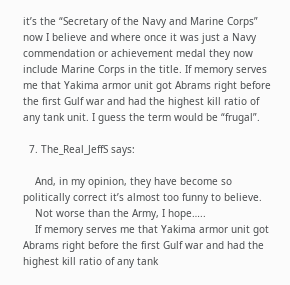it’s the “Secretary of the Navy and Marine Corps” now I believe and where once it was just a Navy commendation or achievement medal they now include Marine Corps in the title. If memory serves me that Yakima armor unit got Abrams right before the first Gulf war and had the highest kill ratio of any tank unit. I guess the term would be “frugal”.

  7. The_Real_JeffS says:

    And, in my opinion, they have become so politically correct it’s almost too funny to believe.
    Not worse than the Army, I hope…..
    If memory serves me that Yakima armor unit got Abrams right before the first Gulf war and had the highest kill ratio of any tank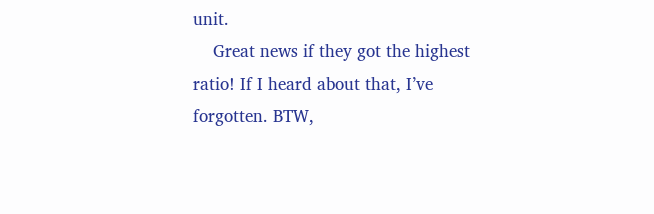unit.
    Great news if they got the highest ratio! If I heard about that, I’ve forgotten. BTW,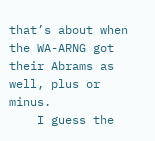that’s about when the WA-ARNG got their Abrams as well, plus or minus.
    I guess the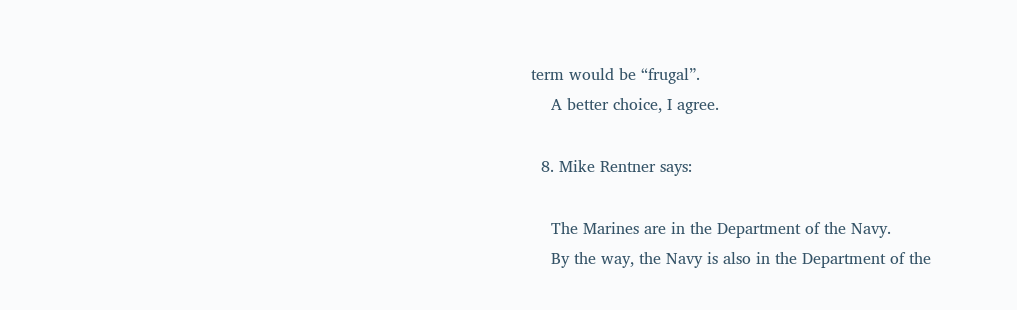term would be “frugal”.
    A better choice, I agree.

  8. Mike Rentner says:

    The Marines are in the Department of the Navy.
    By the way, the Navy is also in the Department of the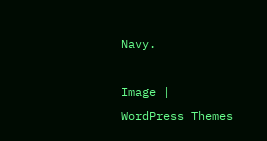Navy.

Image | WordPress Themes